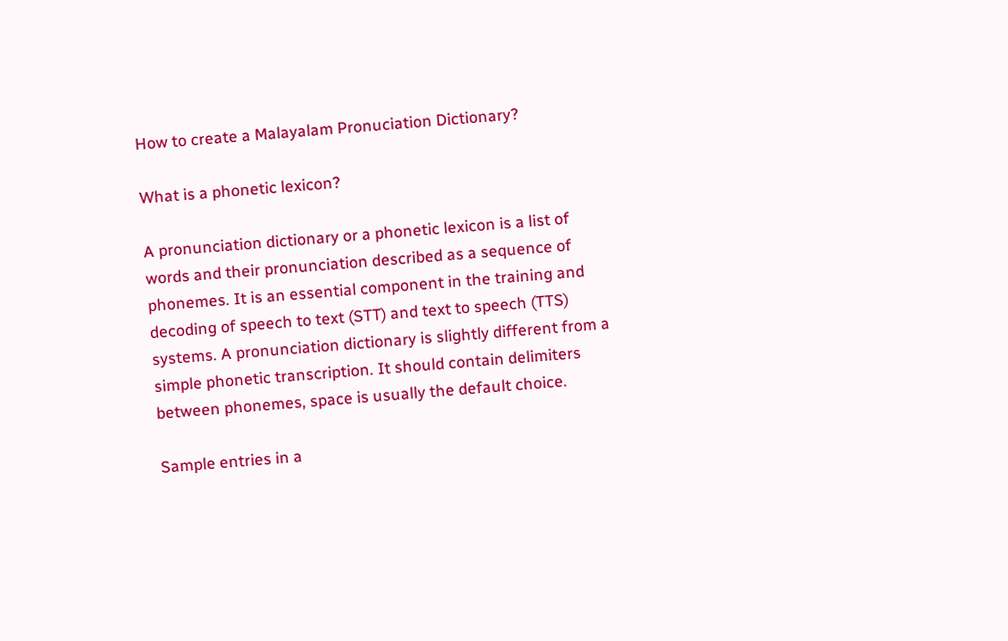How to create a Malayalam Pronuciation Dictionary?

What is a phonetic lexicon?

A pronunciation dictionary or a phonetic lexicon is a list of words and their pronunciation described as a sequence of phonemes. It is an essential component in the training and decoding of speech to text (STT) and text to speech (TTS) systems. A pronunciation dictionary is slightly different from a simple phonetic transcription. It should contain delimiters between phonemes, space is usually the default choice.

Sample entries in a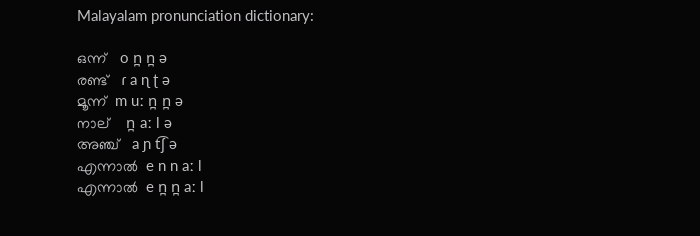Malayalam pronunciation dictionary:

ഒന്ന്   o n̪ n̪ ə
രണ്ട്   ɾ a ɳ ʈ ə
മൂന്ന്  m uː n̪ n̪ ə
നാല്    n̪ aː l ə
അഞ്ച്   a ɲ t͡ʃ ə
എന്നാൽ  e n n aː l
എന്നാൽ  e n̪ n̪ aː l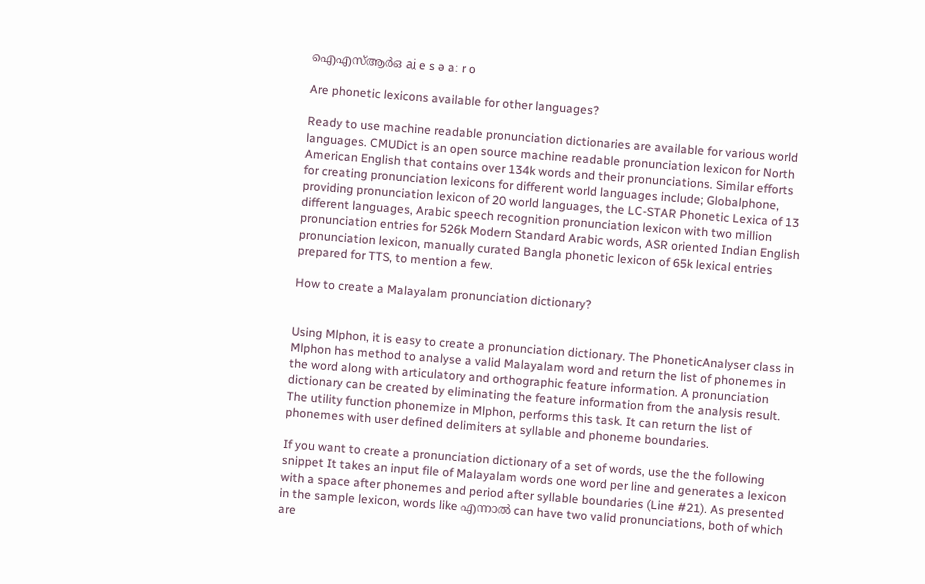ഐഎസ്ആർഒ ai̯ e s ə aː r o

Are phonetic lexicons available for other languages?

Ready to use machine readable pronunciation dictionaries are available for various world languages. CMUDict is an open source machine readable pronunciation lexicon for North American English that contains over 134k words and their pronunciations. Similar efforts for creating pronunciation lexicons for different world languages include; Globalphone, providing pronunciation lexicon of 20 world languages, the LC-STAR Phonetic Lexica of 13 different languages, Arabic speech recognition pronunciation lexicon with two million pronunciation entries for 526k Modern Standard Arabic words, ASR oriented Indian English pronunciation lexicon, manually curated Bangla phonetic lexicon of 65k lexical entries prepared for TTS, to mention a few.

How to create a Malayalam pronunciation dictionary?


Using Mlphon, it is easy to create a pronunciation dictionary. The PhoneticAnalyser class in Mlphon has method to analyse a valid Malayalam word and return the list of phonemes in the word along with articulatory and orthographic feature information. A pronunciation dictionary can be created by eliminating the feature information from the analysis result. The utility function phonemize in Mlphon, performs this task. It can return the list of phonemes with user defined delimiters at syllable and phoneme boundaries.

If you want to create a pronunciation dictionary of a set of words, use the the following snippet It takes an input file of Malayalam words one word per line and generates a lexicon with a space after phonemes and period after syllable boundaries (Line #21). As presented in the sample lexicon, words like എന്നാൽ can have two valid pronunciations, both of which are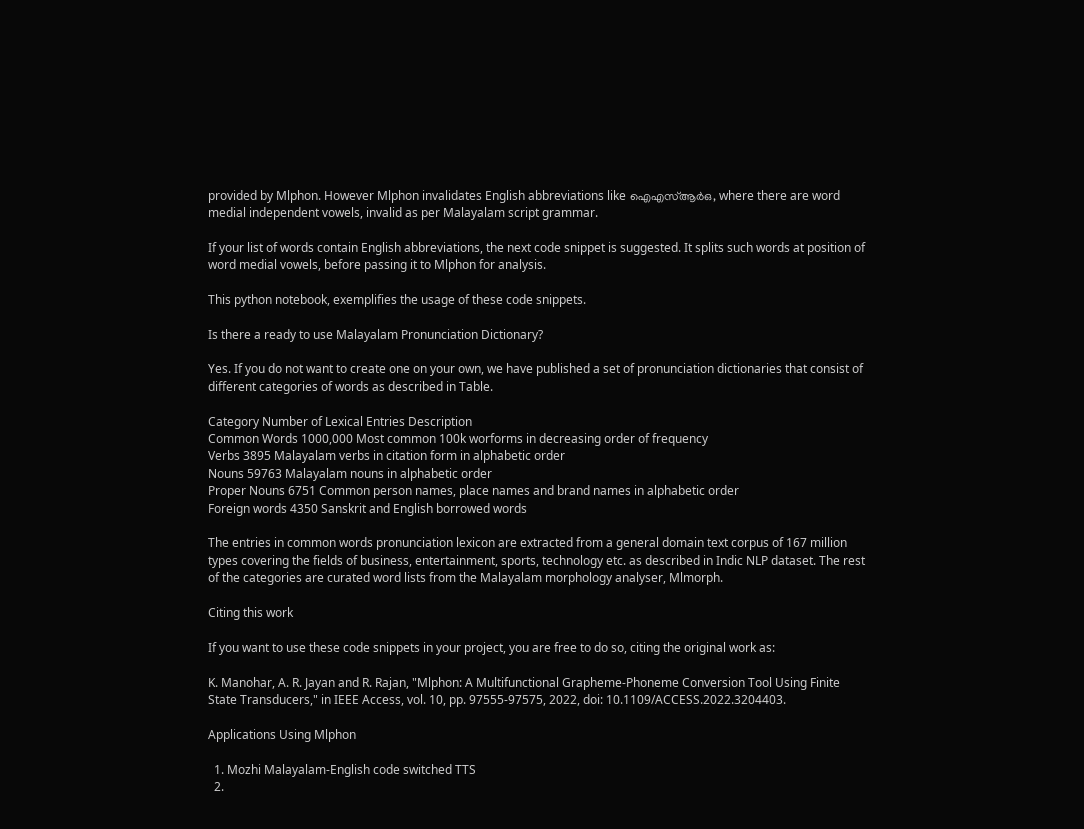provided by Mlphon. However Mlphon invalidates English abbreviations like ഐഎസ്ആർഒ, where there are word medial independent vowels, invalid as per Malayalam script grammar.

If your list of words contain English abbreviations, the next code snippet is suggested. It splits such words at position of word medial vowels, before passing it to Mlphon for analysis.

This python notebook, exemplifies the usage of these code snippets.

Is there a ready to use Malayalam Pronunciation Dictionary?

Yes. If you do not want to create one on your own, we have published a set of pronunciation dictionaries that consist of different categories of words as described in Table.

Category Number of Lexical Entries Description
Common Words 1000,000 Most common 100k worforms in decreasing order of frequency
Verbs 3895 Malayalam verbs in citation form in alphabetic order
Nouns 59763 Malayalam nouns in alphabetic order
Proper Nouns 6751 Common person names, place names and brand names in alphabetic order
Foreign words 4350 Sanskrit and English borrowed words

The entries in common words pronunciation lexicon are extracted from a general domain text corpus of 167 million types covering the fields of business, entertainment, sports, technology etc. as described in Indic NLP dataset. The rest of the categories are curated word lists from the Malayalam morphology analyser, Mlmorph.

Citing this work

If you want to use these code snippets in your project, you are free to do so, citing the original work as:

K. Manohar, A. R. Jayan and R. Rajan, "Mlphon: A Multifunctional Grapheme-Phoneme Conversion Tool Using Finite State Transducers," in IEEE Access, vol. 10, pp. 97555-97575, 2022, doi: 10.1109/ACCESS.2022.3204403.

Applications Using Mlphon

  1. Mozhi Malayalam-English code switched TTS
  2.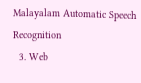Malayalam Automatic Speech Recognition
  3. Web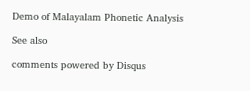Demo of Malayalam Phonetic Analysis

See also

comments powered by Disqus